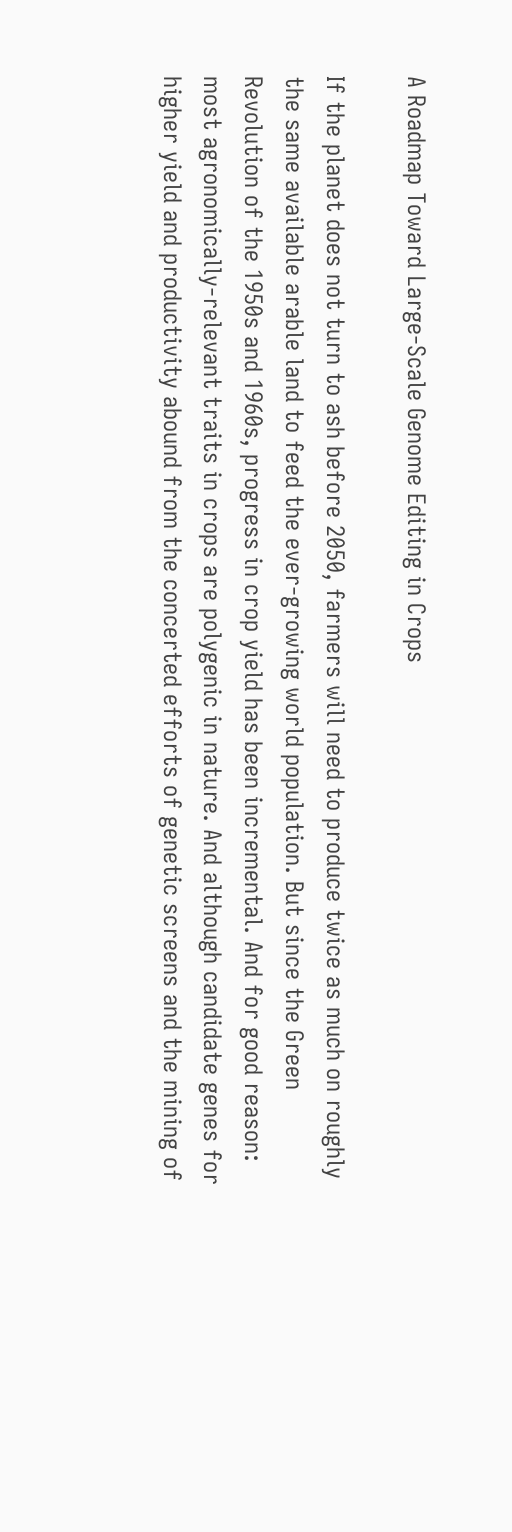A Roadmap Toward Large-Scale Genome Editing in Crops

If the planet does not turn to ash before 2050, farmers will need to produce twice as much on roughly the same available arable land to feed the ever-growing world population. But since the Green Revolution of the 1950s and 1960s, progress in crop yield has been incremental. And for good reason: most agronomically-relevant traits in crops are polygenic in nature. And although candidate genes for higher yield and productivity abound from the concerted efforts of genetic screens and the mining of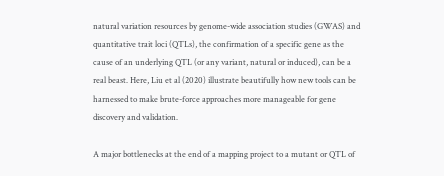natural variation resources by genome-wide association studies (GWAS) and quantitative trait loci (QTLs), the confirmation of a specific gene as the cause of an underlying QTL (or any variant, natural or induced), can be a real beast. Here, Liu et al (2020) illustrate beautifully how new tools can be harnessed to make brute-force approaches more manageable for gene discovery and validation.

A major bottlenecks at the end of a mapping project to a mutant or QTL of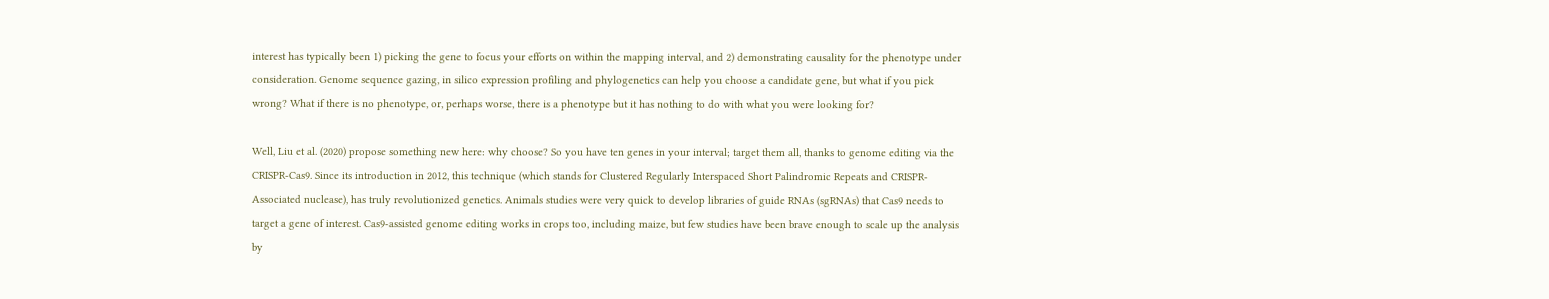interest has typically been 1) picking the gene to focus your efforts on within the mapping interval, and 2) demonstrating causality for the phenotype under consideration. Genome sequence gazing, in silico expression profiling and phylogenetics can help you choose a candidate gene, but what if you pick wrong? What if there is no phenotype, or, perhaps worse, there is a phenotype but it has nothing to do with what you were looking for?

Well, Liu et al. (2020) propose something new here: why choose? So you have ten genes in your interval; target them all, thanks to genome editing via the CRISPR-Cas9. Since its introduction in 2012, this technique (which stands for Clustered Regularly Interspaced Short Palindromic Repeats and CRISPR-Associated nuclease), has truly revolutionized genetics. Animals studies were very quick to develop libraries of guide RNAs (sgRNAs) that Cas9 needs to target a gene of interest. Cas9-assisted genome editing works in crops too, including maize, but few studies have been brave enough to scale up the analysis by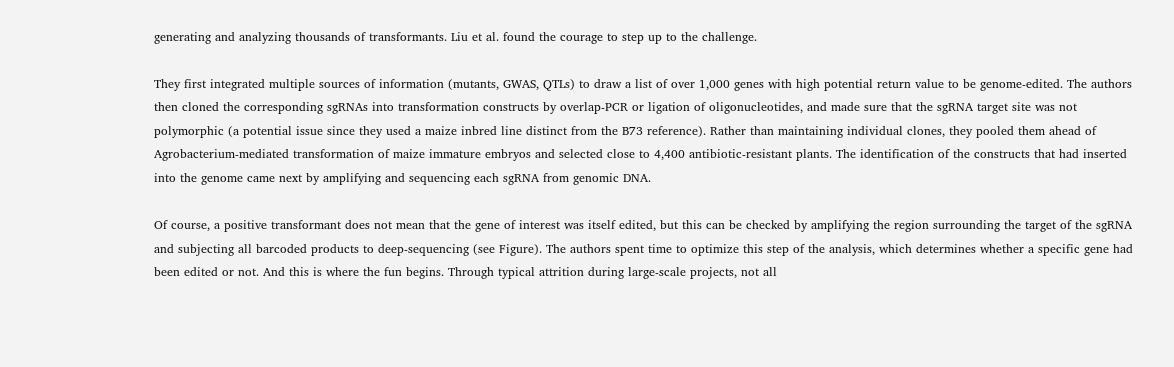generating and analyzing thousands of transformants. Liu et al. found the courage to step up to the challenge.

They first integrated multiple sources of information (mutants, GWAS, QTLs) to draw a list of over 1,000 genes with high potential return value to be genome-edited. The authors then cloned the corresponding sgRNAs into transformation constructs by overlap-PCR or ligation of oligonucleotides, and made sure that the sgRNA target site was not polymorphic (a potential issue since they used a maize inbred line distinct from the B73 reference). Rather than maintaining individual clones, they pooled them ahead of Agrobacterium-mediated transformation of maize immature embryos and selected close to 4,400 antibiotic-resistant plants. The identification of the constructs that had inserted into the genome came next by amplifying and sequencing each sgRNA from genomic DNA.

Of course, a positive transformant does not mean that the gene of interest was itself edited, but this can be checked by amplifying the region surrounding the target of the sgRNA and subjecting all barcoded products to deep-sequencing (see Figure). The authors spent time to optimize this step of the analysis, which determines whether a specific gene had been edited or not. And this is where the fun begins. Through typical attrition during large-scale projects, not all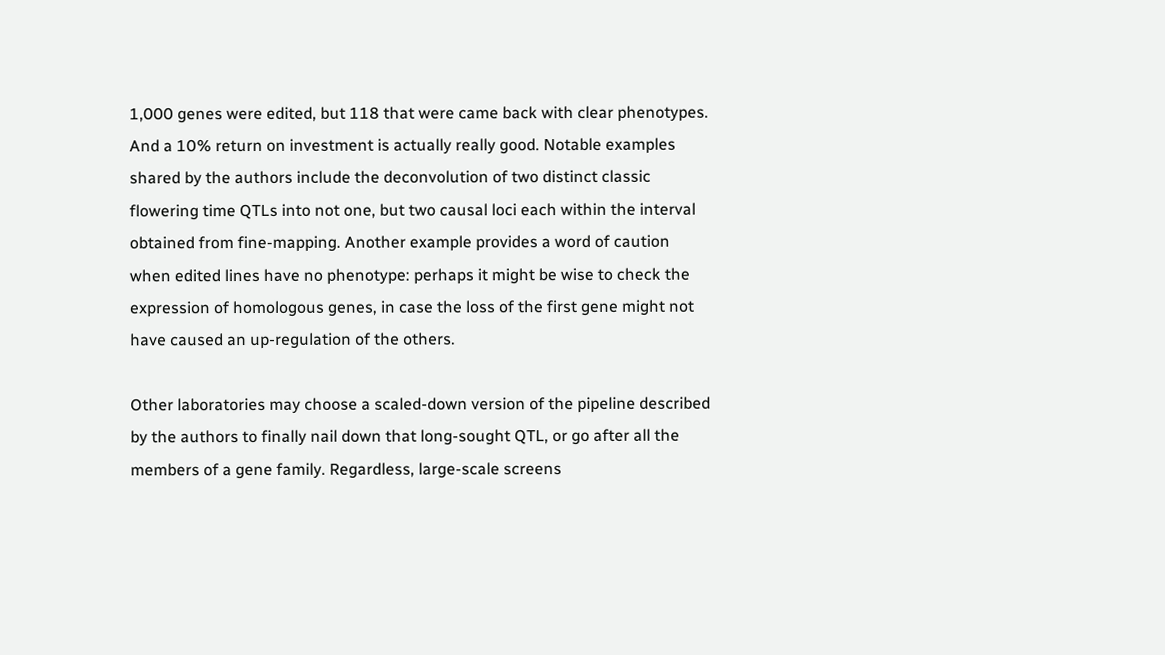1,000 genes were edited, but 118 that were came back with clear phenotypes. And a 10% return on investment is actually really good. Notable examples shared by the authors include the deconvolution of two distinct classic flowering time QTLs into not one, but two causal loci each within the interval obtained from fine-mapping. Another example provides a word of caution when edited lines have no phenotype: perhaps it might be wise to check the expression of homologous genes, in case the loss of the first gene might not have caused an up-regulation of the others.

Other laboratories may choose a scaled-down version of the pipeline described by the authors to finally nail down that long-sought QTL, or go after all the members of a gene family. Regardless, large-scale screens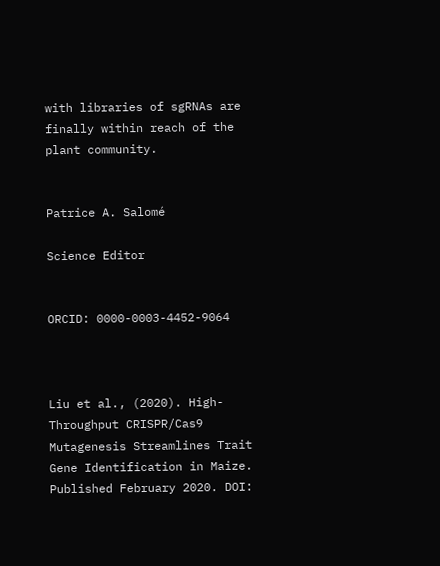with libraries of sgRNAs are finally within reach of the plant community.


Patrice A. Salomé

Science Editor


ORCID: 0000-0003-4452-9064



Liu et al., (2020). High-Throughput CRISPR/Cas9 Mutagenesis Streamlines Trait Gene Identification in Maize. Published February 2020. DOI: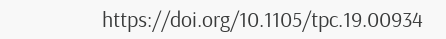https://doi.org/10.1105/tpc.19.00934